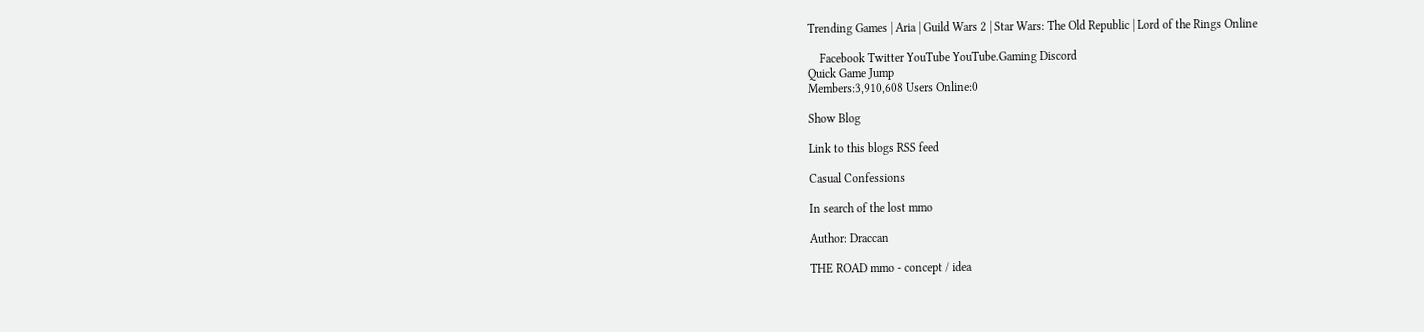Trending Games | Aria | Guild Wars 2 | Star Wars: The Old Republic | Lord of the Rings Online

    Facebook Twitter YouTube YouTube.Gaming Discord
Quick Game Jump
Members:3,910,608 Users Online:0

Show Blog

Link to this blogs RSS feed

Casual Confessions

In search of the lost mmo

Author: Draccan

THE ROAD mmo - concept / idea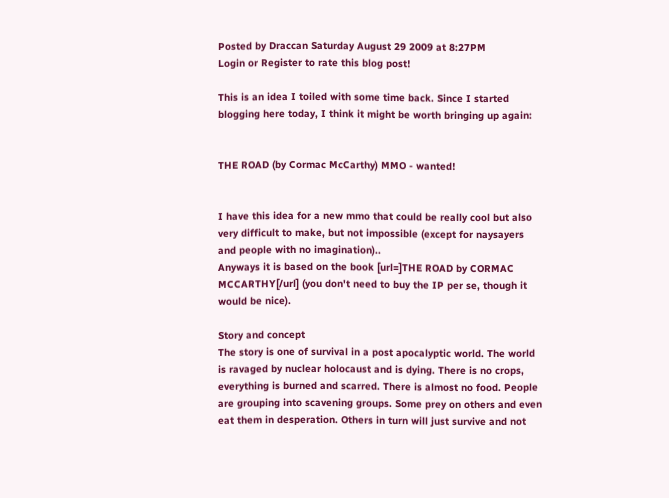Posted by Draccan Saturday August 29 2009 at 8:27PM
Login or Register to rate this blog post!

This is an idea I toiled with some time back. Since I started blogging here today, I think it might be worth bringing up again:


THE ROAD (by Cormac McCarthy) MMO - wanted!


I have this idea for a new mmo that could be really cool but also very difficult to make, but not impossible (except for naysayers and people with no imagination)..
Anyways it is based on the book [url=]THE ROAD by CORMAC MCCARTHY[/url] (you don't need to buy the IP per se, though it would be nice).

Story and concept
The story is one of survival in a post apocalyptic world. The world is ravaged by nuclear holocaust and is dying. There is no crops, everything is burned and scarred. There is almost no food. People are grouping into scavening groups. Some prey on others and even eat them in desperation. Others in turn will just survive and not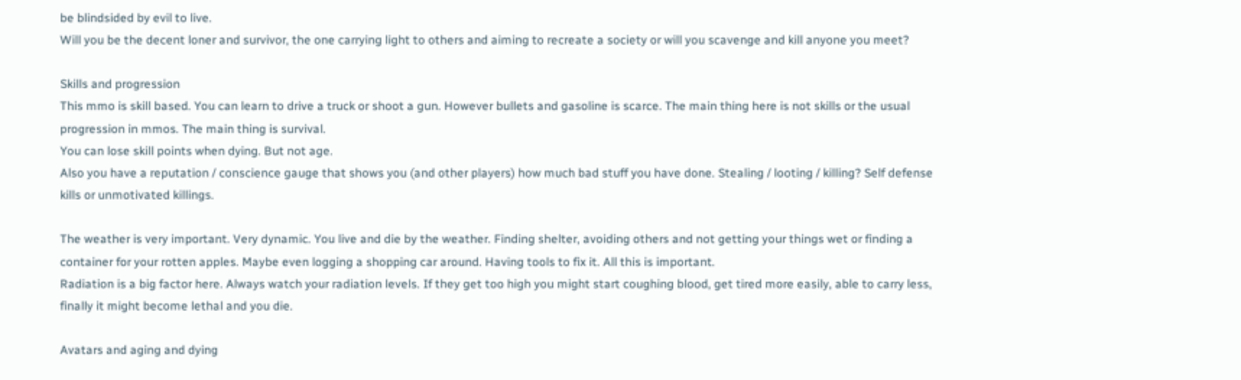be blindsided by evil to live.
Will you be the decent loner and survivor, the one carrying light to others and aiming to recreate a society or will you scavenge and kill anyone you meet?

Skills and progression
This mmo is skill based. You can learn to drive a truck or shoot a gun. However bullets and gasoline is scarce. The main thing here is not skills or the usual progression in mmos. The main thing is survival.
You can lose skill points when dying. But not age.
Also you have a reputation / conscience gauge that shows you (and other players) how much bad stuff you have done. Stealing / looting / killing? Self defense kills or unmotivated killings.

The weather is very important. Very dynamic. You live and die by the weather. Finding shelter, avoiding others and not getting your things wet or finding a container for your rotten apples. Maybe even logging a shopping car around. Having tools to fix it. All this is important.
Radiation is a big factor here. Always watch your radiation levels. If they get too high you might start coughing blood, get tired more easily, able to carry less, finally it might become lethal and you die.

Avatars and aging and dying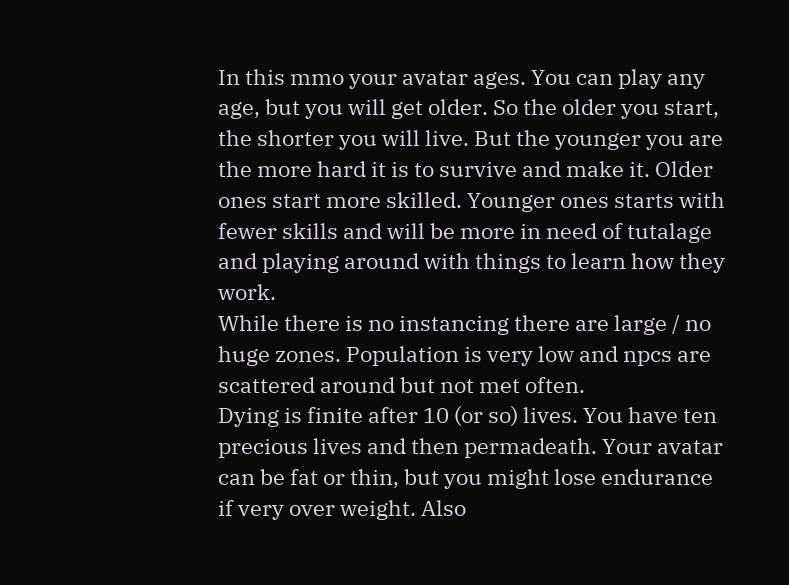In this mmo your avatar ages. You can play any age, but you will get older. So the older you start, the shorter you will live. But the younger you are the more hard it is to survive and make it. Older ones start more skilled. Younger ones starts with fewer skills and will be more in need of tutalage and playing around with things to learn how they work.
While there is no instancing there are large / no huge zones. Population is very low and npcs are scattered around but not met often.
Dying is finite after 10 (or so) lives. You have ten precious lives and then permadeath. Your avatar can be fat or thin, but you might lose endurance if very over weight. Also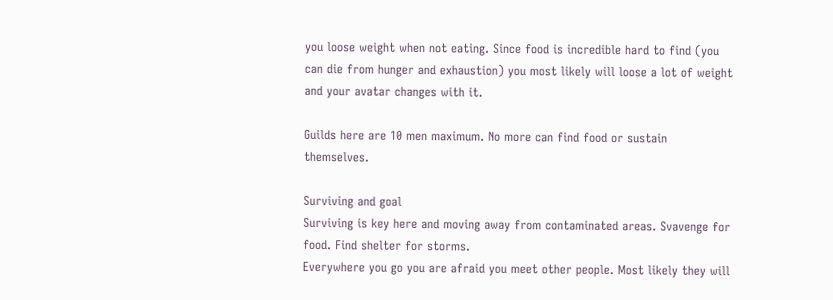you loose weight when not eating. Since food is incredible hard to find (you can die from hunger and exhaustion) you most likely will loose a lot of weight and your avatar changes with it.

Guilds here are 10 men maximum. No more can find food or sustain themselves.

Surviving and goal
Surviving is key here and moving away from contaminated areas. Svavenge for food. Find shelter for storms.
Everywhere you go you are afraid you meet other people. Most likely they will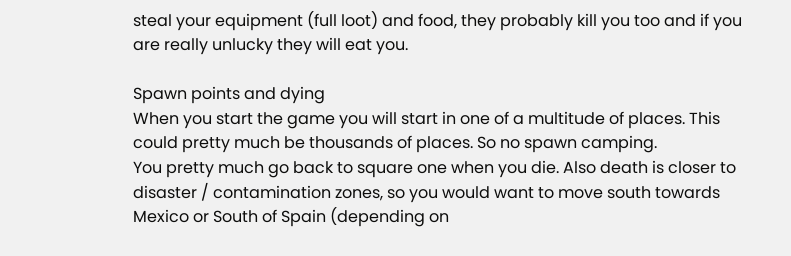steal your equipment (full loot) and food, they probably kill you too and if you are really unlucky they will eat you.

Spawn points and dying
When you start the game you will start in one of a multitude of places. This could pretty much be thousands of places. So no spawn camping.
You pretty much go back to square one when you die. Also death is closer to disaster / contamination zones, so you would want to move south towards Mexico or South of Spain (depending on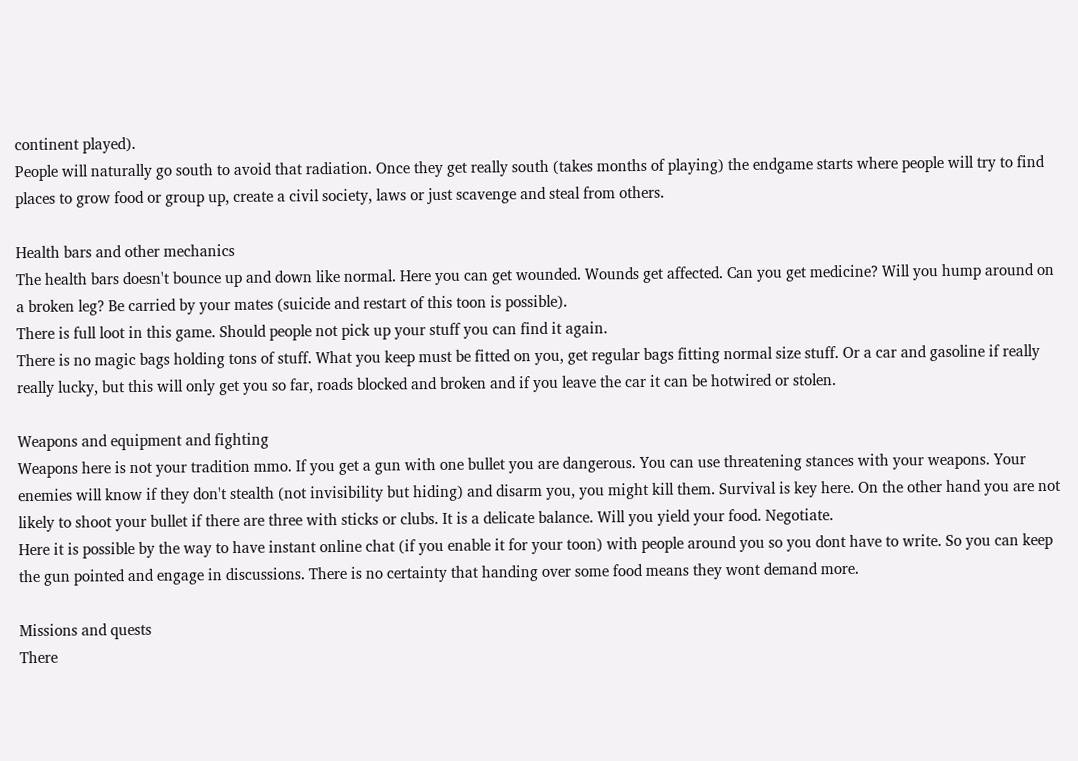continent played).
People will naturally go south to avoid that radiation. Once they get really south (takes months of playing) the endgame starts where people will try to find places to grow food or group up, create a civil society, laws or just scavenge and steal from others.

Health bars and other mechanics
The health bars doesn't bounce up and down like normal. Here you can get wounded. Wounds get affected. Can you get medicine? Will you hump around on a broken leg? Be carried by your mates (suicide and restart of this toon is possible).
There is full loot in this game. Should people not pick up your stuff you can find it again.
There is no magic bags holding tons of stuff. What you keep must be fitted on you, get regular bags fitting normal size stuff. Or a car and gasoline if really really lucky, but this will only get you so far, roads blocked and broken and if you leave the car it can be hotwired or stolen.

Weapons and equipment and fighting
Weapons here is not your tradition mmo. If you get a gun with one bullet you are dangerous. You can use threatening stances with your weapons. Your enemies will know if they don't stealth (not invisibility but hiding) and disarm you, you might kill them. Survival is key here. On the other hand you are not likely to shoot your bullet if there are three with sticks or clubs. It is a delicate balance. Will you yield your food. Negotiate.
Here it is possible by the way to have instant online chat (if you enable it for your toon) with people around you so you dont have to write. So you can keep the gun pointed and engage in discussions. There is no certainty that handing over some food means they wont demand more.

Missions and quests
There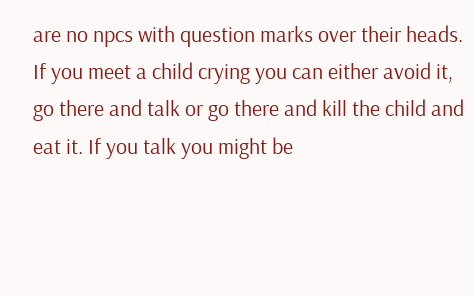are no npcs with question marks over their heads. If you meet a child crying you can either avoid it, go there and talk or go there and kill the child and eat it. If you talk you might be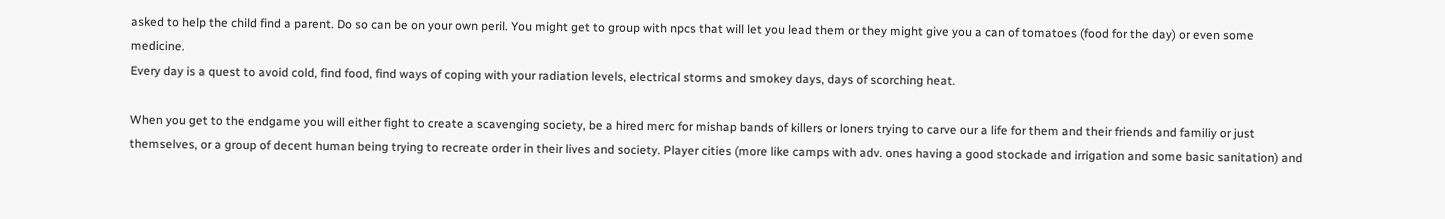asked to help the child find a parent. Do so can be on your own peril. You might get to group with npcs that will let you lead them or they might give you a can of tomatoes (food for the day) or even some medicine.
Every day is a quest to avoid cold, find food, find ways of coping with your radiation levels, electrical storms and smokey days, days of scorching heat.

When you get to the endgame you will either fight to create a scavenging society, be a hired merc for mishap bands of killers or loners trying to carve our a life for them and their friends and familiy or just themselves, or a group of decent human being trying to recreate order in their lives and society. Player cities (more like camps with adv. ones having a good stockade and irrigation and some basic sanitation) and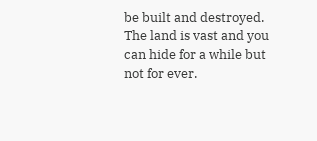be built and destroyed. The land is vast and you can hide for a while but not for ever.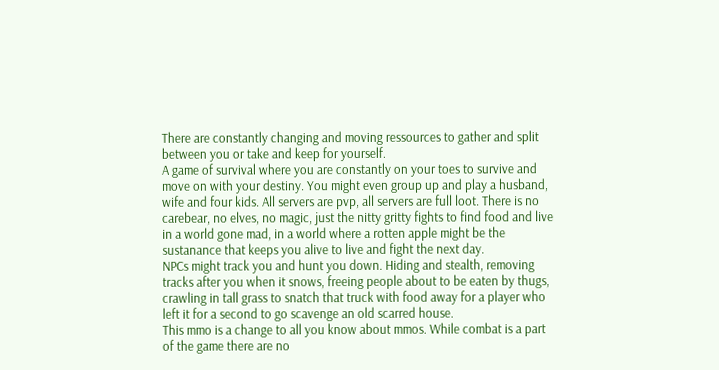There are constantly changing and moving ressources to gather and split between you or take and keep for yourself.
A game of survival where you are constantly on your toes to survive and move on with your destiny. You might even group up and play a husband, wife and four kids. All servers are pvp, all servers are full loot. There is no carebear, no elves, no magic, just the nitty gritty fights to find food and live in a world gone mad, in a world where a rotten apple might be the sustanance that keeps you alive to live and fight the next day.
NPCs might track you and hunt you down. Hiding and stealth, removing tracks after you when it snows, freeing people about to be eaten by thugs, crawling in tall grass to snatch that truck with food away for a player who left it for a second to go scavenge an old scarred house.
This mmo is a change to all you know about mmos. While combat is a part of the game there are no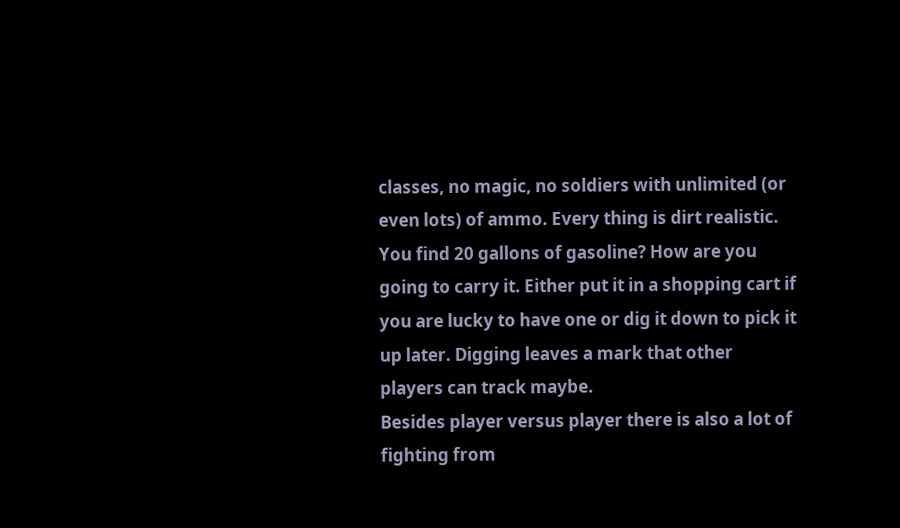classes, no magic, no soldiers with unlimited (or even lots) of ammo. Every thing is dirt realistic. You find 20 gallons of gasoline? How are you going to carry it. Either put it in a shopping cart if you are lucky to have one or dig it down to pick it up later. Digging leaves a mark that other players can track maybe.
Besides player versus player there is also a lot of fighting from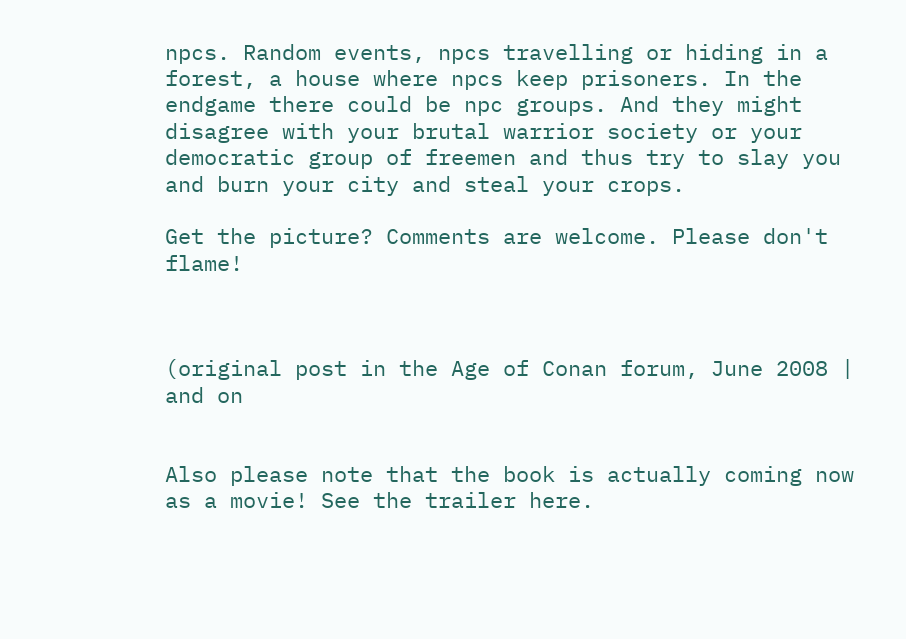npcs. Random events, npcs travelling or hiding in a forest, a house where npcs keep prisoners. In the endgame there could be npc groups. And they might disagree with your brutal warrior society or your democratic group of freemen and thus try to slay you and burn your city and steal your crops.

Get the picture? Comments are welcome. Please don't flame!



(original post in the Age of Conan forum, June 2008 | and on


Also please note that the book is actually coming now as a movie! See the trailer here.